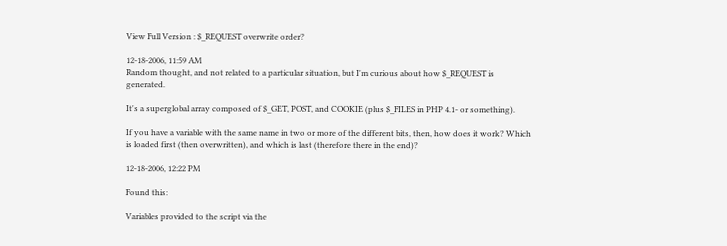View Full Version : $_REQUEST overwrite order?

12-18-2006, 11:59 AM
Random thought, and not related to a particular situation, but I'm curious about how $_REQUEST is generated.

It's a superglobal array composed of $_GET, POST, and COOKIE (plus $_FILES in PHP 4.1- or something).

If you have a variable with the same name in two or more of the different bits, then, how does it work? Which is loaded first (then overwritten), and which is last (therefore there in the end)?

12-18-2006, 12:22 PM

Found this:

Variables provided to the script via the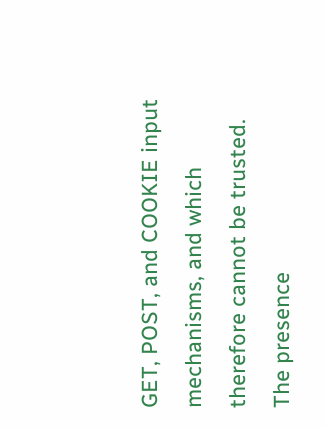GET, POST, and COOKIE input mechanisms, and which therefore cannot be trusted. The presence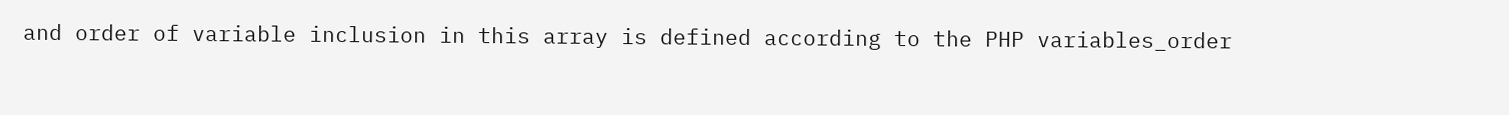and order of variable inclusion in this array is defined according to the PHP variables_order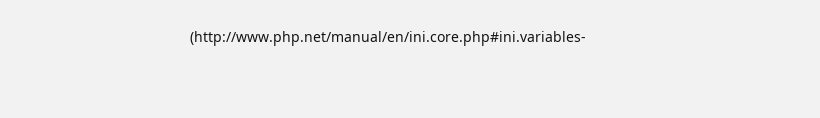(http://www.php.net/manual/en/ini.core.php#ini.variables-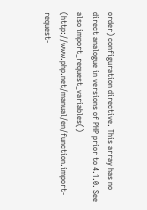order) configuration directive. This array has no direct analogue in versions of PHP prior to 4.1.0. See also import_request_variables() (http://www.php.net/manual/en/function.import-request-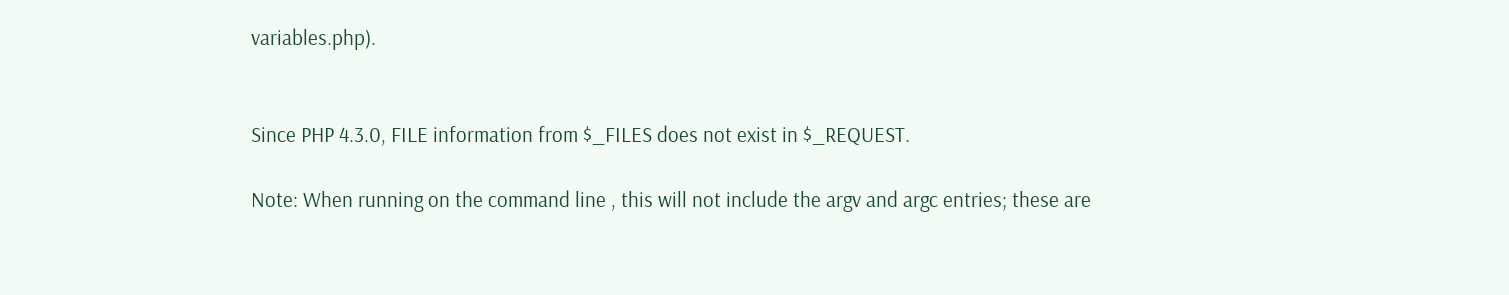variables.php).


Since PHP 4.3.0, FILE information from $_FILES does not exist in $_REQUEST.

Note: When running on the command line , this will not include the argv and argc entries; these are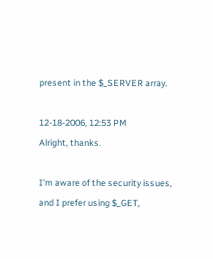present in the $_SERVER array.

12-18-2006, 12:53 PM
Alright, thanks.

I'm aware of the security issues, and I prefer using $_GET,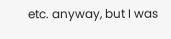etc. anyway, but I was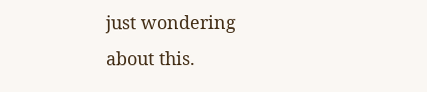just wondering about this.